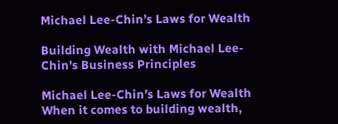Michael Lee-Chin’s Laws for Wealth

Building Wealth with Michael Lee-Chin's Business Principles

Michael Lee-Chin’s Laws for Wealth When it comes to building wealth,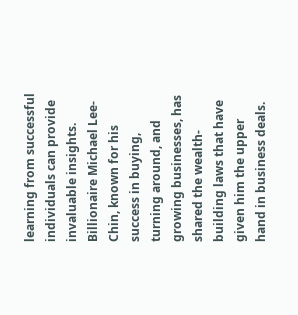learning from successful individuals can provide invaluable insights. Billionaire Michael Lee-Chin, known for his success in buying, turning around, and growing businesses, has shared the wealth-building laws that have given him the upper hand in business deals.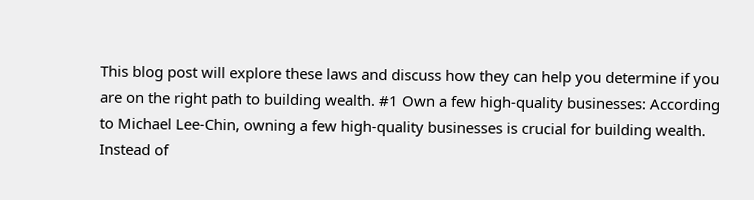This blog post will explore these laws and discuss how they can help you determine if you are on the right path to building wealth. #1 Own a few high-quality businesses: According to Michael Lee-Chin, owning a few high-quality businesses is crucial for building wealth. Instead of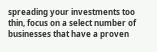spreading your investments too thin, focus on a select number of businesses that have a proven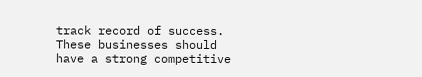track record of success. These businesses should have a strong competitive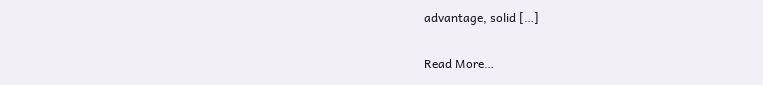advantage, solid […]

Read More…